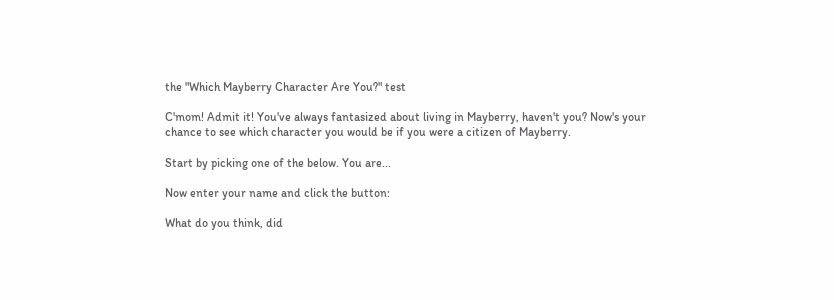the "Which Mayberry Character Are You?" test

C'mom! Admit it! You've always fantasized about living in Mayberry, haven't you? Now's your chance to see which character you would be if you were a citizen of Mayberry.

Start by picking one of the below. You are...

Now enter your name and click the button:

What do you think, did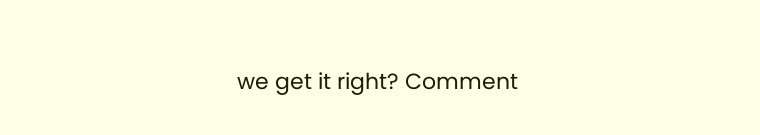we get it right? Comment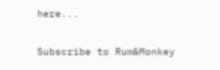here...

Subscribe to Rum&Monkey